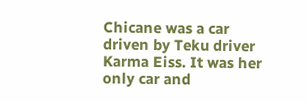Chicane was a car driven by Teku driver Karma Eiss. It was her only car and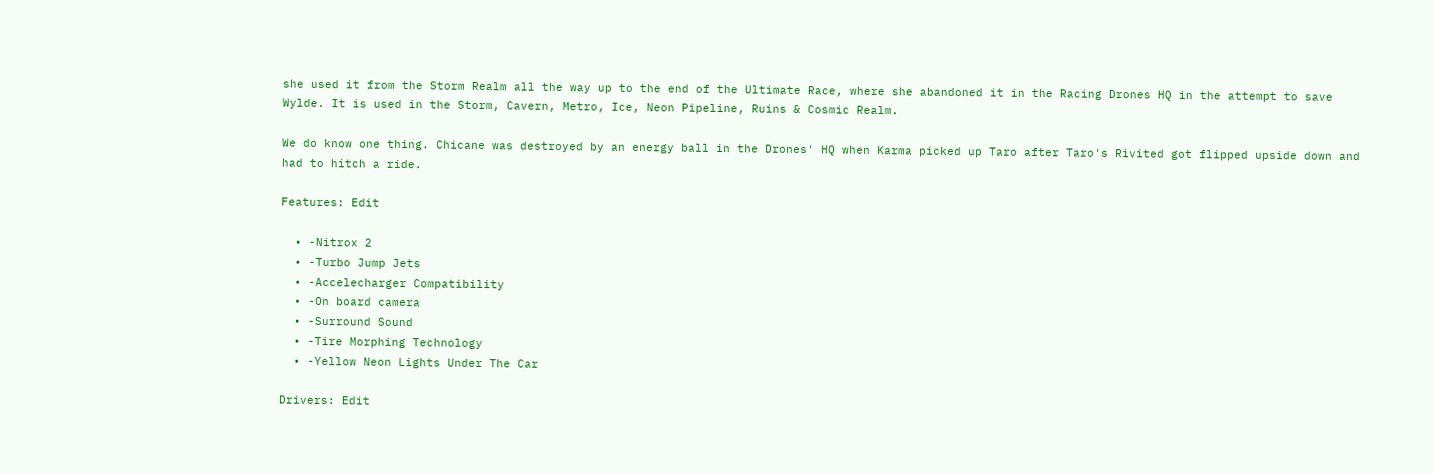she used it from the Storm Realm all the way up to the end of the Ultimate Race, where she abandoned it in the Racing Drones HQ in the attempt to save Wylde. It is used in the Storm, Cavern, Metro, Ice, Neon Pipeline, Ruins & Cosmic Realm.

We do know one thing. Chicane was destroyed by an energy ball in the Drones' HQ when Karma picked up Taro after Taro's Rivited got flipped upside down and had to hitch a ride.

Features: Edit

  • -Nitrox 2
  • -Turbo Jump Jets
  • -Accelecharger Compatibility
  • -On board camera
  • -Surround Sound
  • -Tire Morphing Technology
  • -Yellow Neon Lights Under The Car

Drivers: Edit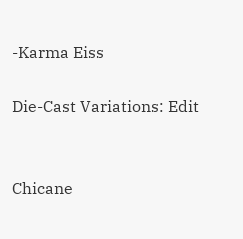-Karma Eiss

Die-Cast Variations: Edit


Chicane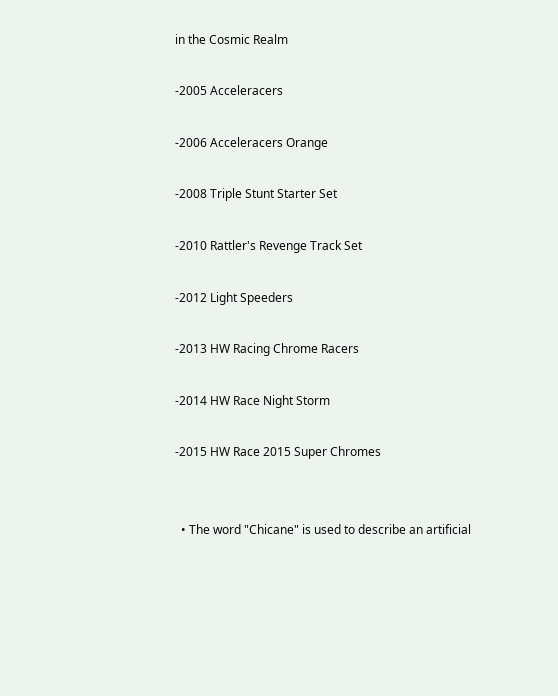in the Cosmic Realm

-2005 Acceleracers

-2006 Acceleracers Orange

-2008 Triple Stunt Starter Set

-2010 Rattler's Revenge Track Set

-2012 Light Speeders

-2013 HW Racing Chrome Racers

-2014 HW Race Night Storm

-2015 HW Race 2015 Super Chromes


  • The word "Chicane" is used to describe an artificial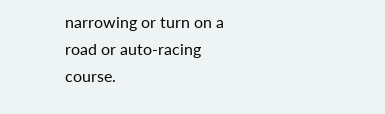narrowing or turn on a road or auto-racing course.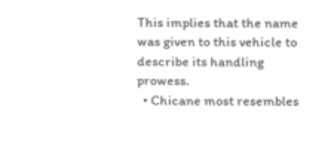This implies that the name was given to this vehicle to describe its handling prowess.
  • Chicane most resembles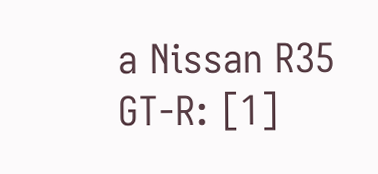a Nissan R35 GT-R: [1]